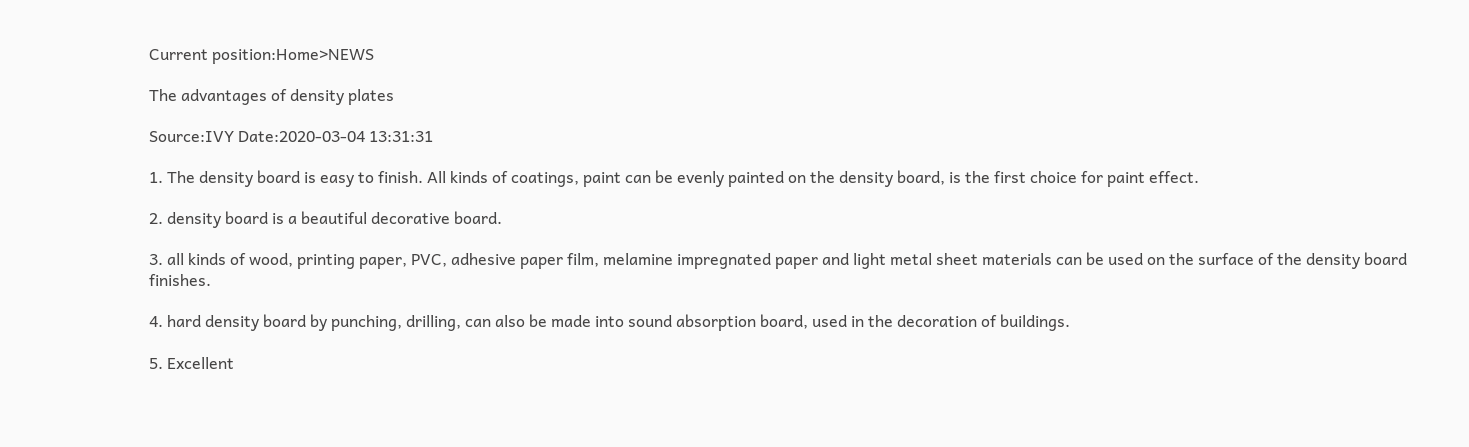Current position:Home>NEWS

The advantages of density plates

Source:IVY Date:2020-03-04 13:31:31

1. The density board is easy to finish. All kinds of coatings, paint can be evenly painted on the density board, is the first choice for paint effect.

2. density board is a beautiful decorative board.

3. all kinds of wood, printing paper, PVC, adhesive paper film, melamine impregnated paper and light metal sheet materials can be used on the surface of the density board finishes.

4. hard density board by punching, drilling, can also be made into sound absorption board, used in the decoration of buildings.

5. Excellent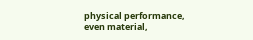physical performance, even material,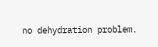no dehydration problem.